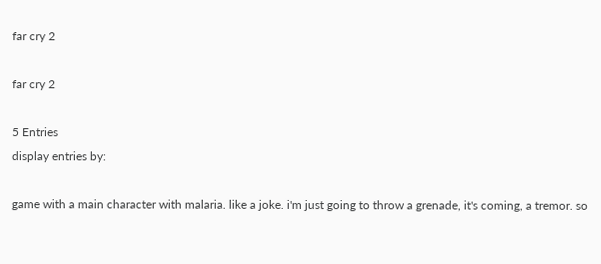far cry 2

far cry 2

5 Entries
display entries by:

game with a main character with malaria. like a joke. i'm just going to throw a grenade, it's coming, a tremor. so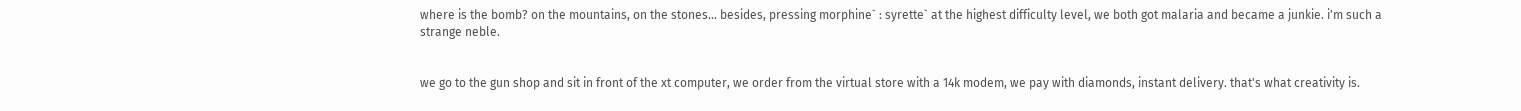where is the bomb? on the mountains, on the stones... besides, pressing morphine` : syrette` at the highest difficulty level, we both got malaria and became a junkie. i'm such a strange neble.


we go to the gun shop and sit in front of the xt computer, we order from the virtual store with a 14k modem, we pay with diamonds, instant delivery. that's what creativity is.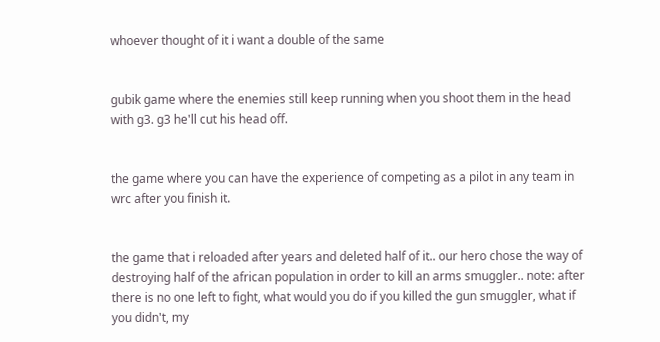whoever thought of it i want a double of the same


gubik game where the enemies still keep running when you shoot them in the head with g3. g3 he'll cut his head off.


the game where you can have the experience of competing as a pilot in any team in wrc after you finish it.


the game that i reloaded after years and deleted half of it.. our hero chose the way of destroying half of the african population in order to kill an arms smuggler.. note: after there is no one left to fight, what would you do if you killed the gun smuggler, what if you didn't, my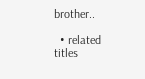brother..

  • related titles